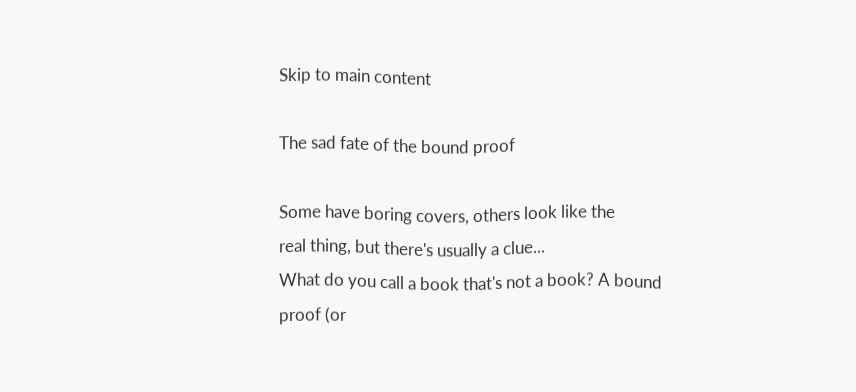Skip to main content

The sad fate of the bound proof

Some have boring covers, others look like the
real thing, but there's usually a clue...
What do you call a book that's not a book? A bound proof (or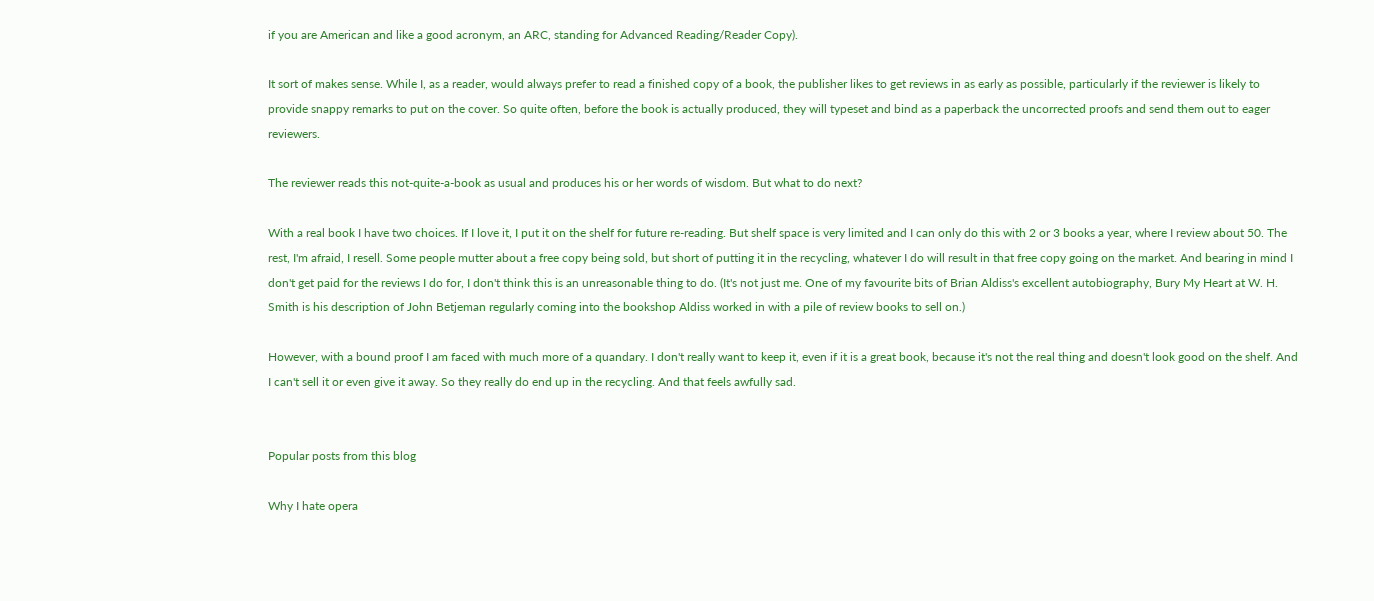if you are American and like a good acronym, an ARC, standing for Advanced Reading/Reader Copy).

It sort of makes sense. While I, as a reader, would always prefer to read a finished copy of a book, the publisher likes to get reviews in as early as possible, particularly if the reviewer is likely to provide snappy remarks to put on the cover. So quite often, before the book is actually produced, they will typeset and bind as a paperback the uncorrected proofs and send them out to eager reviewers.

The reviewer reads this not-quite-a-book as usual and produces his or her words of wisdom. But what to do next?

With a real book I have two choices. If I love it, I put it on the shelf for future re-reading. But shelf space is very limited and I can only do this with 2 or 3 books a year, where I review about 50. The rest, I'm afraid, I resell. Some people mutter about a free copy being sold, but short of putting it in the recycling, whatever I do will result in that free copy going on the market. And bearing in mind I don't get paid for the reviews I do for, I don't think this is an unreasonable thing to do. (It's not just me. One of my favourite bits of Brian Aldiss's excellent autobiography, Bury My Heart at W. H. Smith is his description of John Betjeman regularly coming into the bookshop Aldiss worked in with a pile of review books to sell on.)

However, with a bound proof I am faced with much more of a quandary. I don't really want to keep it, even if it is a great book, because it's not the real thing and doesn't look good on the shelf. And I can't sell it or even give it away. So they really do end up in the recycling. And that feels awfully sad.


Popular posts from this blog

Why I hate opera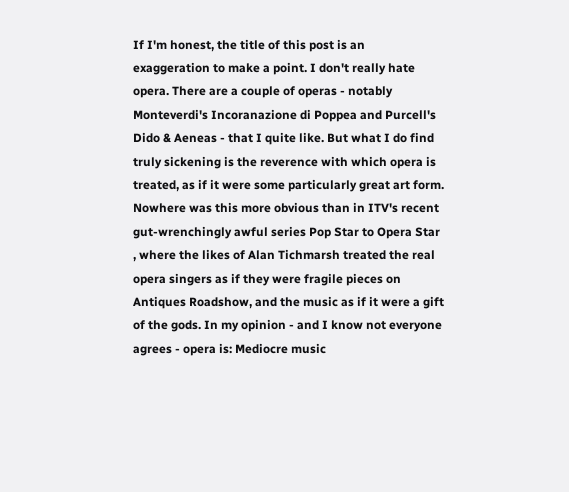If I'm honest, the title of this post is an exaggeration to make a point. I don't really hate opera. There are a couple of operas - notably Monteverdi's Incoranazione di Poppea and Purcell's Dido & Aeneas - that I quite like. But what I do find truly sickening is the reverence with which opera is treated, as if it were some particularly great art form. Nowhere was this more obvious than in ITV's recent gut-wrenchingly awful series Pop Star to Opera Star , where the likes of Alan Tichmarsh treated the real opera singers as if they were fragile pieces on Antiques Roadshow, and the music as if it were a gift of the gods. In my opinion - and I know not everyone agrees - opera is: Mediocre music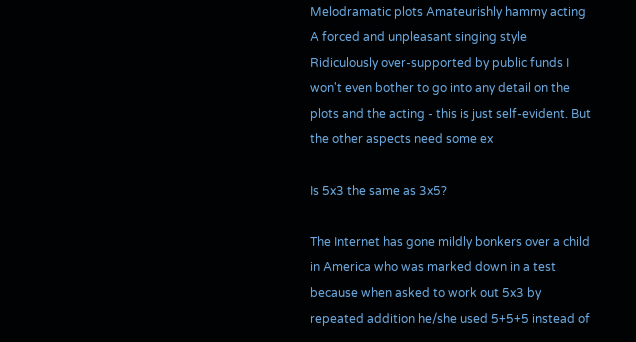Melodramatic plots Amateurishly hammy acting A forced and unpleasant singing style Ridiculously over-supported by public funds I won't even bother to go into any detail on the plots and the acting - this is just self-evident. But the other aspects need some ex

Is 5x3 the same as 3x5?

The Internet has gone mildly bonkers over a child in America who was marked down in a test because when asked to work out 5x3 by repeated addition he/she used 5+5+5 instead of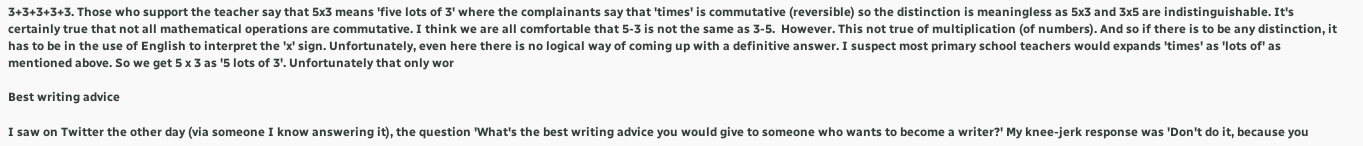3+3+3+3+3. Those who support the teacher say that 5x3 means 'five lots of 3' where the complainants say that 'times' is commutative (reversible) so the distinction is meaningless as 5x3 and 3x5 are indistinguishable. It's certainly true that not all mathematical operations are commutative. I think we are all comfortable that 5-3 is not the same as 3-5.  However. This not true of multiplication (of numbers). And so if there is to be any distinction, it has to be in the use of English to interpret the 'x' sign. Unfortunately, even here there is no logical way of coming up with a definitive answer. I suspect most primary school teachers would expands 'times' as 'lots of' as mentioned above. So we get 5 x 3 as '5 lots of 3'. Unfortunately that only wor

Best writing advice

I saw on Twitter the other day (via someone I know answering it), the question 'What's the best writing advice you would give to someone who wants to become a writer?' My knee-jerk response was 'Don't do it, because you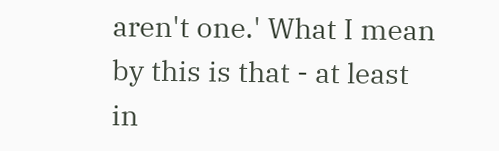aren't one.' What I mean by this is that - at least in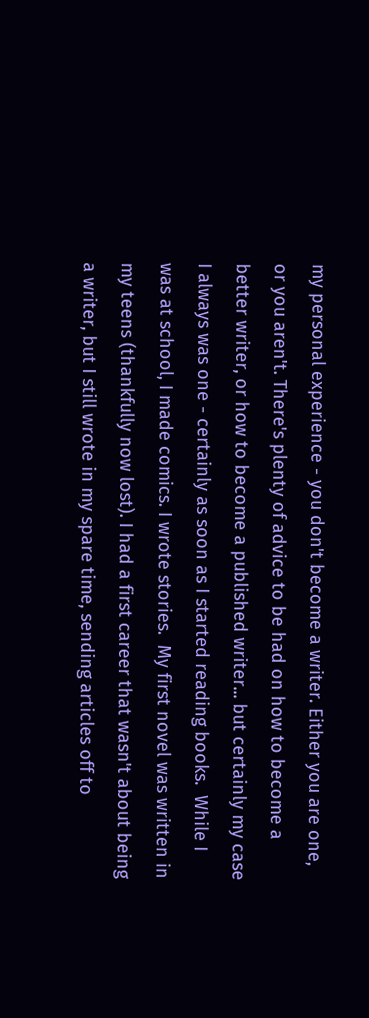my personal experience - you don't become a writer. Either you are one, or you aren't. There's plenty of advice to be had on how to become a better writer, or how to become a published writer... but certainly my case I always was one - certainly as soon as I started reading books.  While I was at school, I made comics. I wrote stories.  My first novel was written in my teens (thankfully now lost). I had a first career that wasn't about being a writer, but I still wrote in my spare time, sending articles off to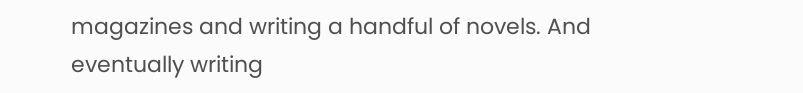magazines and writing a handful of novels. And eventually writing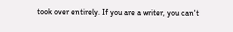took over entirely. If you are a writer, you can't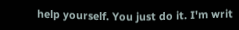help yourself. You just do it. I'm writ